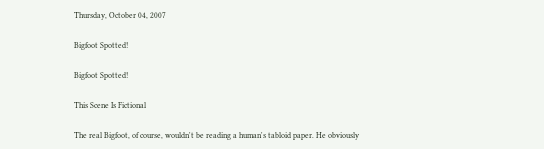Thursday, October 04, 2007

Bigfoot Spotted!

Bigfoot Spotted!

This Scene Is Fictional

The real Bigfoot, of course, wouldn't be reading a human's tabloid paper. He obviously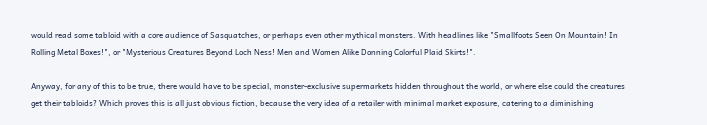would read some tabloid with a core audience of Sasquatches, or perhaps even other mythical monsters. With headlines like "Smallfoots Seen On Mountain! In Rolling Metal Boxes!", or "Mysterious Creatures Beyond Loch Ness! Men and Women Alike Donning Colorful Plaid Skirts!".

Anyway, for any of this to be true, there would have to be special, monster-exclusive supermarkets hidden throughout the world, or where else could the creatures get their tabloids? Which proves this is all just obvious fiction, because the very idea of a retailer with minimal market exposure, catering to a diminishing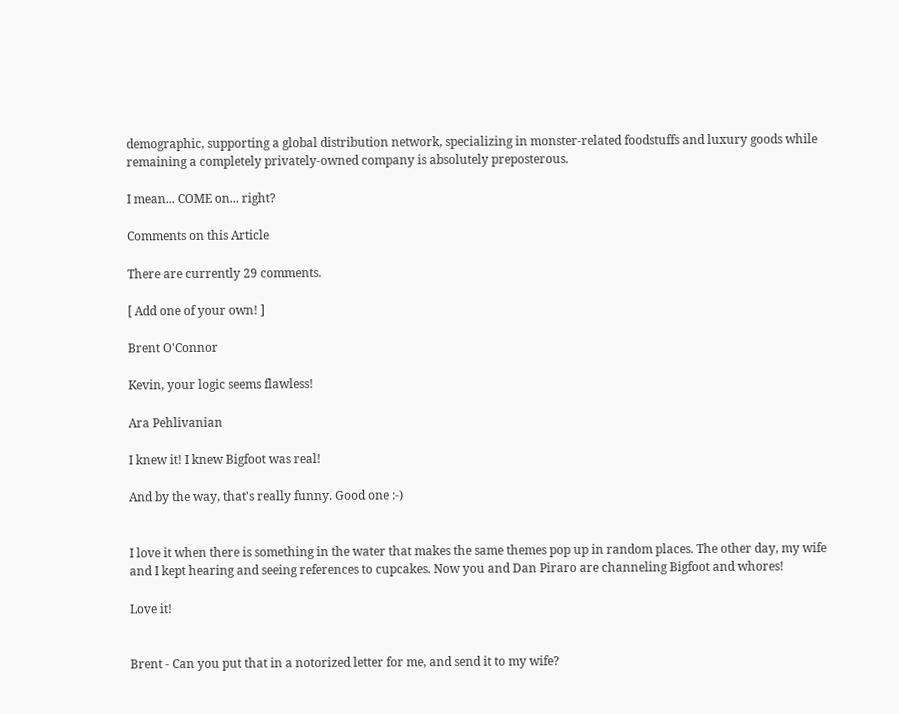demographic, supporting a global distribution network, specializing in monster-related foodstuffs and luxury goods while remaining a completely privately-owned company is absolutely preposterous.

I mean... COME on... right?

Comments on this Article

There are currently 29 comments.

[ Add one of your own! ]

Brent O'Connor

Kevin, your logic seems flawless!

Ara Pehlivanian

I knew it! I knew Bigfoot was real!

And by the way, that's really funny. Good one :-)


I love it when there is something in the water that makes the same themes pop up in random places. The other day, my wife and I kept hearing and seeing references to cupcakes. Now you and Dan Piraro are channeling Bigfoot and whores!

Love it!


Brent - Can you put that in a notorized letter for me, and send it to my wife?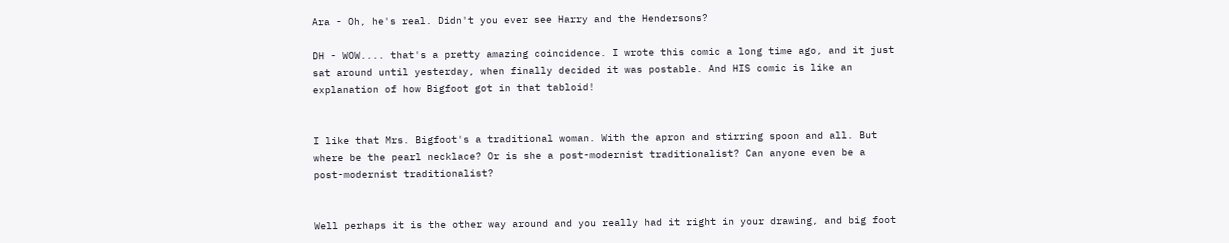Ara - Oh, he's real. Didn't you ever see Harry and the Hendersons?

DH - WOW.... that's a pretty amazing coincidence. I wrote this comic a long time ago, and it just sat around until yesterday, when finally decided it was postable. And HIS comic is like an explanation of how Bigfoot got in that tabloid!


I like that Mrs. Bigfoot's a traditional woman. With the apron and stirring spoon and all. But where be the pearl necklace? Or is she a post-modernist traditionalist? Can anyone even be a post-modernist traditionalist?


Well perhaps it is the other way around and you really had it right in your drawing, and big foot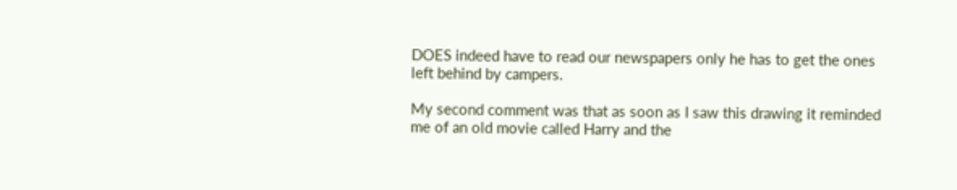DOES indeed have to read our newspapers only he has to get the ones left behind by campers.

My second comment was that as soon as I saw this drawing it reminded me of an old movie called Harry and the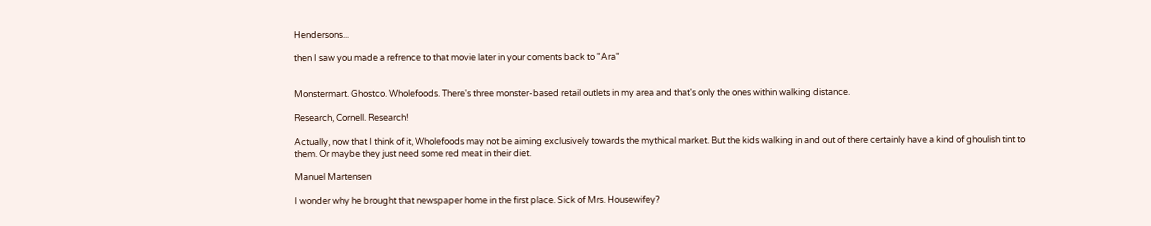Hendersons...

then I saw you made a refrence to that movie later in your coments back to "Ara"


Monstermart. Ghostco. Wholefoods. There's three monster-based retail outlets in my area and that's only the ones within walking distance.

Research, Cornell. Research!

Actually, now that I think of it, Wholefoods may not be aiming exclusively towards the mythical market. But the kids walking in and out of there certainly have a kind of ghoulish tint to them. Or maybe they just need some red meat in their diet.

Manuel Martensen

I wonder why he brought that newspaper home in the first place. Sick of Mrs. Housewifey?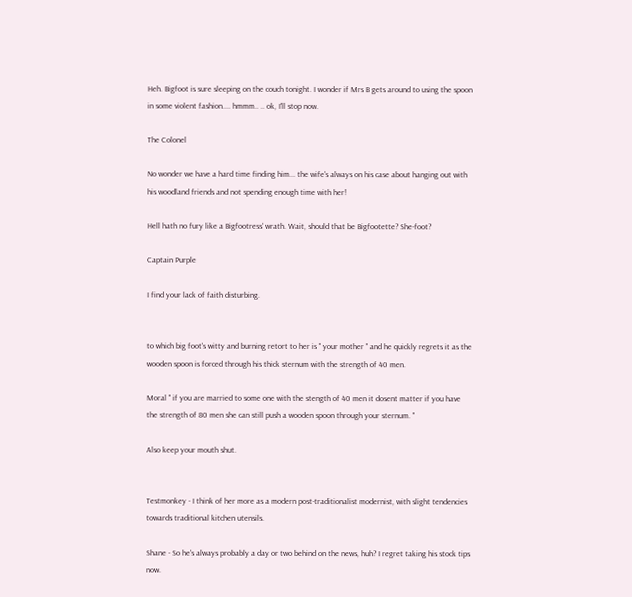Heh. Bigfoot is sure sleeping on the couch tonight. I wonder if Mrs B gets around to using the spoon in some violent fashion.... hmmm.. .. ok, I'll stop now.

The Colonel

No wonder we have a hard time finding him... the wife's always on his case about hanging out with his woodland friends and not spending enough time with her!

Hell hath no fury like a Bigfootress' wrath. Wait, should that be Bigfootette? She-foot?

Captain Purple

I find your lack of faith disturbing.


to which big foot's witty and burning retort to her is " your mother " and he quickly regrets it as the wooden spoon is forced through his thick sternum with the strength of 40 men.

Moral " if you are married to some one with the stength of 40 men it dosent matter if you have the strength of 80 men she can still push a wooden spoon through your sternum. "

Also keep your mouth shut.


Testmonkey - I think of her more as a modern post-traditionalist modernist, with slight tendencies towards traditional kitchen utensils.

Shane - So he's always probably a day or two behind on the news, huh? I regret taking his stock tips now.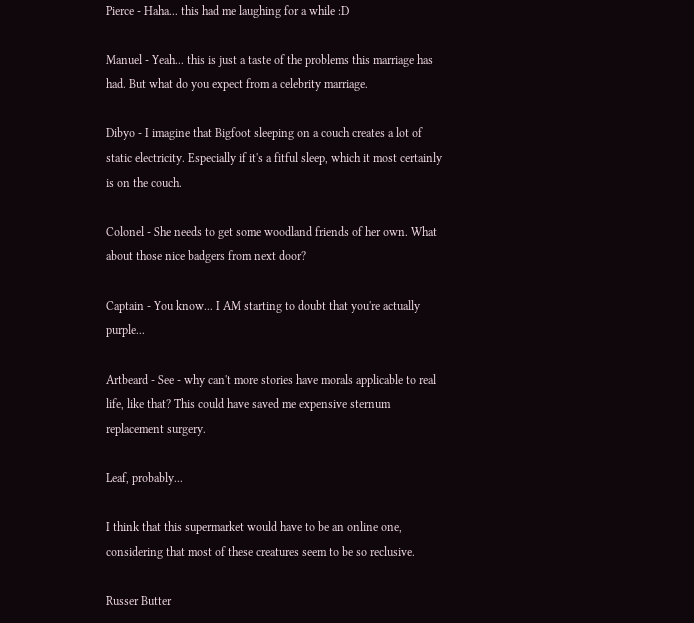Pierce - Haha... this had me laughing for a while :D

Manuel - Yeah... this is just a taste of the problems this marriage has had. But what do you expect from a celebrity marriage.

Dibyo - I imagine that Bigfoot sleeping on a couch creates a lot of static electricity. Especially if it's a fitful sleep, which it most certainly is on the couch.

Colonel - She needs to get some woodland friends of her own. What about those nice badgers from next door?

Captain - You know... I AM starting to doubt that you're actually purple...

Artbeard - See - why can't more stories have morals applicable to real life, like that? This could have saved me expensive sternum replacement surgery.

Leaf, probably...

I think that this supermarket would have to be an online one, considering that most of these creatures seem to be so reclusive.

Russer Butter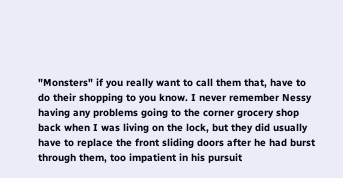"Monsters" if you really want to call them that, have to do their shopping to you know. I never remember Nessy having any problems going to the corner grocery shop back when I was living on the lock, but they did usually have to replace the front sliding doors after he had burst through them, too impatient in his pursuit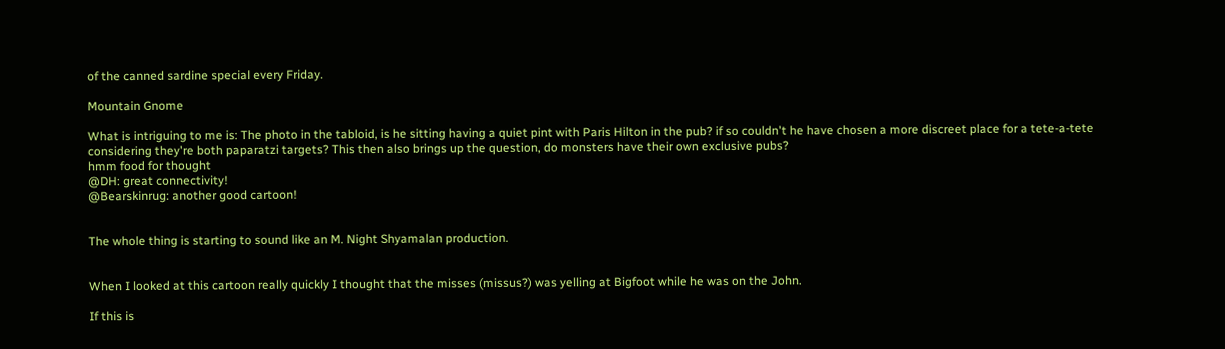of the canned sardine special every Friday.

Mountain Gnome

What is intriguing to me is: The photo in the tabloid, is he sitting having a quiet pint with Paris Hilton in the pub? if so couldn't he have chosen a more discreet place for a tete-a-tete considering they're both paparatzi targets? This then also brings up the question, do monsters have their own exclusive pubs?
hmm food for thought
@DH: great connectivity!
@Bearskinrug: another good cartoon!


The whole thing is starting to sound like an M. Night Shyamalan production.


When I looked at this cartoon really quickly I thought that the misses (missus?) was yelling at Bigfoot while he was on the John.

If this is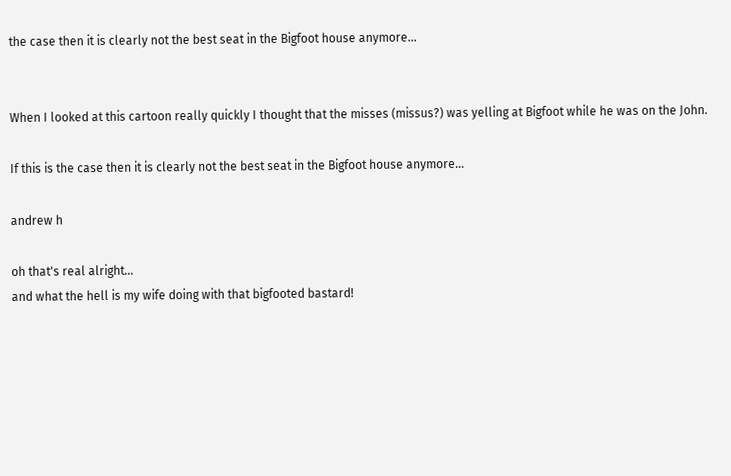the case then it is clearly not the best seat in the Bigfoot house anymore...


When I looked at this cartoon really quickly I thought that the misses (missus?) was yelling at Bigfoot while he was on the John.

If this is the case then it is clearly not the best seat in the Bigfoot house anymore...

andrew h

oh that's real alright...
and what the hell is my wife doing with that bigfooted bastard!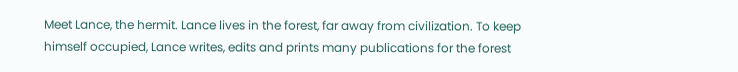Meet Lance, the hermit. Lance lives in the forest, far away from civilization. To keep himself occupied, Lance writes, edits and prints many publications for the forest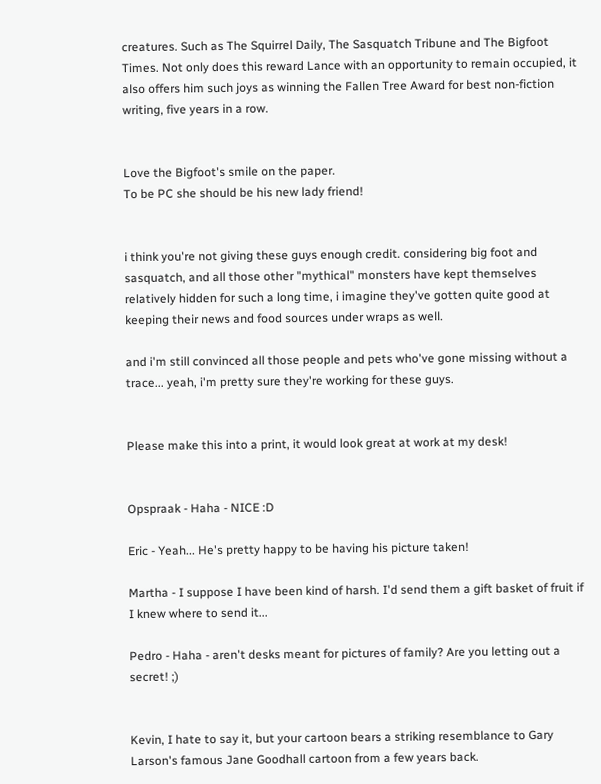creatures. Such as The Squirrel Daily, The Sasquatch Tribune and The Bigfoot Times. Not only does this reward Lance with an opportunity to remain occupied, it also offers him such joys as winning the Fallen Tree Award for best non-fiction writing, five years in a row.


Love the Bigfoot's smile on the paper.
To be PC she should be his new lady friend!


i think you're not giving these guys enough credit. considering big foot and sasquatch, and all those other "mythical" monsters have kept themselves relatively hidden for such a long time, i imagine they've gotten quite good at keeping their news and food sources under wraps as well.

and i'm still convinced all those people and pets who've gone missing without a trace... yeah, i'm pretty sure they're working for these guys.


Please make this into a print, it would look great at work at my desk!


Opspraak - Haha - NICE :D

Eric - Yeah... He's pretty happy to be having his picture taken!

Martha - I suppose I have been kind of harsh. I'd send them a gift basket of fruit if I knew where to send it...

Pedro - Haha - aren't desks meant for pictures of family? Are you letting out a secret! ;)


Kevin, I hate to say it, but your cartoon bears a striking resemblance to Gary Larson's famous Jane Goodhall cartoon from a few years back.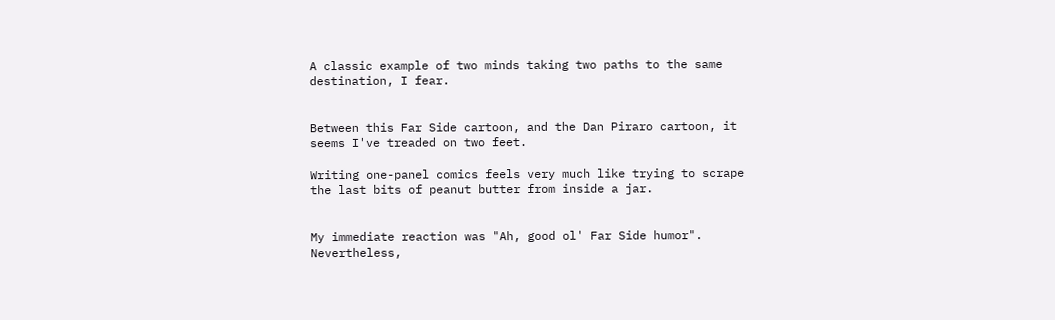A classic example of two minds taking two paths to the same destination, I fear.


Between this Far Side cartoon, and the Dan Piraro cartoon, it seems I've treaded on two feet.

Writing one-panel comics feels very much like trying to scrape the last bits of peanut butter from inside a jar.


My immediate reaction was "Ah, good ol' Far Side humor". Nevertheless,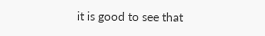it is good to see that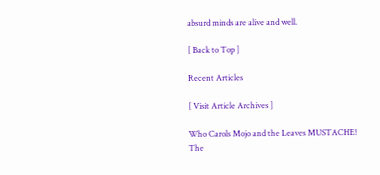absurd minds are alive and well.

[ Back to Top ]

Recent Articles

[ Visit Article Archives ]

Who Carols Mojo and the Leaves MUSTACHE! The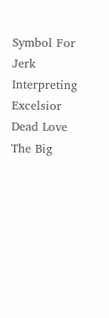Symbol For Jerk Interpreting Excelsior Dead Love The Big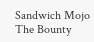Sandwich Mojo The Bounty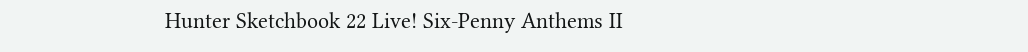Hunter Sketchbook 22 Live! Six-Penny Anthems II